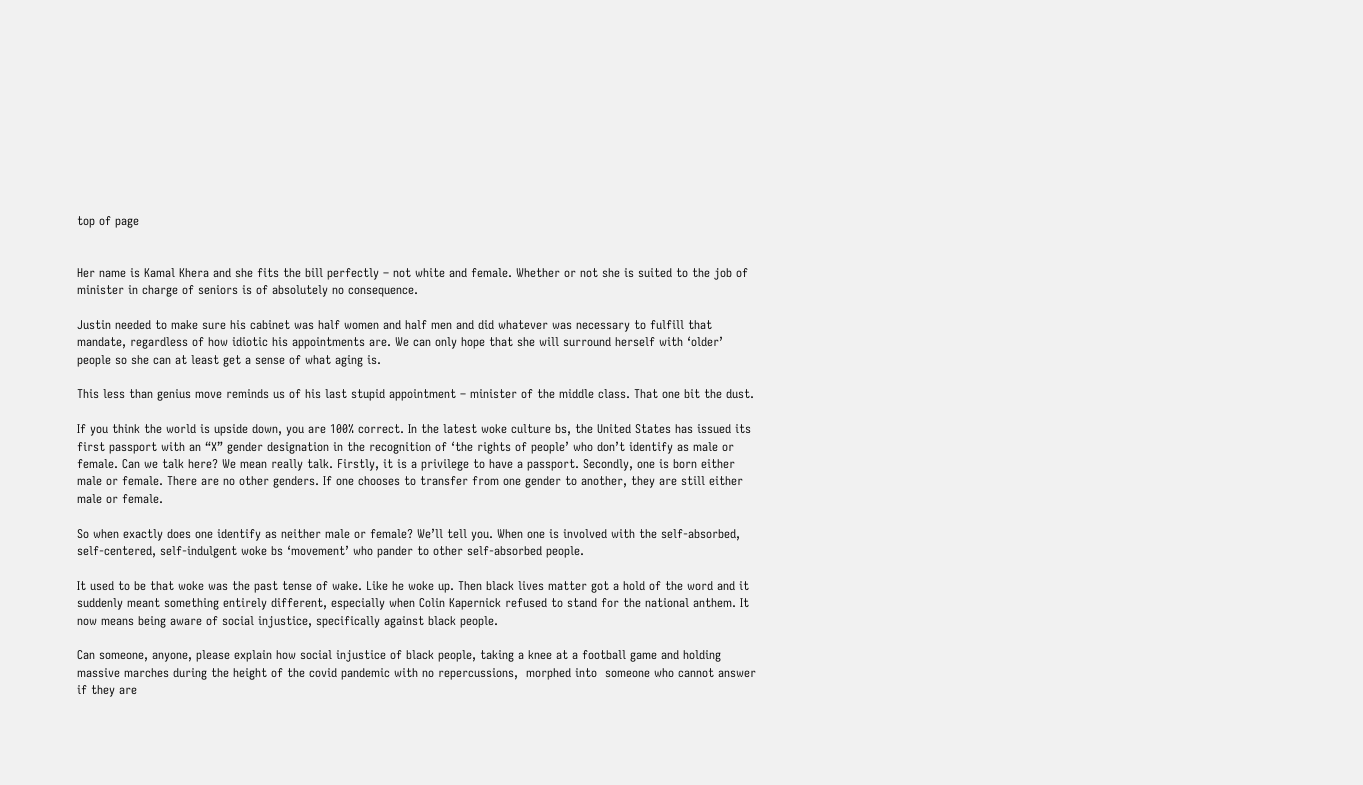top of page


Her name is Kamal Khera and she fits the bill perfectly – not white and female. Whether or not she is suited to the job of minister in charge of seniors is of absolutely no consequence.

Justin needed to make sure his cabinet was half women and half men and did whatever was necessary to fulfill that mandate, regardless of how idiotic his appointments are. We can only hope that she will surround herself with ‘older’ people so she can at least get a sense of what aging is.

This less than genius move reminds us of his last stupid appointment – minister of the middle class. That one bit the dust.

If you think the world is upside down, you are 100% correct. In the latest woke culture bs, the United States has issued its first passport with an “X” gender designation in the recognition of ‘the rights of people’ who don’t identify as male or female. Can we talk here? We mean really talk. Firstly, it is a privilege to have a passport. Secondly, one is born either male or female. There are no other genders. If one chooses to transfer from one gender to another, they are still either male or female.

So when exactly does one identify as neither male or female? We’ll tell you. When one is involved with the self-absorbed, self-centered, self-indulgent woke bs ‘movement’ who pander to other self-absorbed people.

It used to be that woke was the past tense of wake. Like he woke up. Then black lives matter got a hold of the word and it suddenly meant something entirely different, especially when Colin Kapernick refused to stand for the national anthem. It now means being aware of social injustice, specifically against black people.

Can someone, anyone, please explain how social injustice of black people, taking a knee at a football game and holding massive marches during the height of the covid pandemic with no repercussions,  morphed into  someone who cannot answer if they are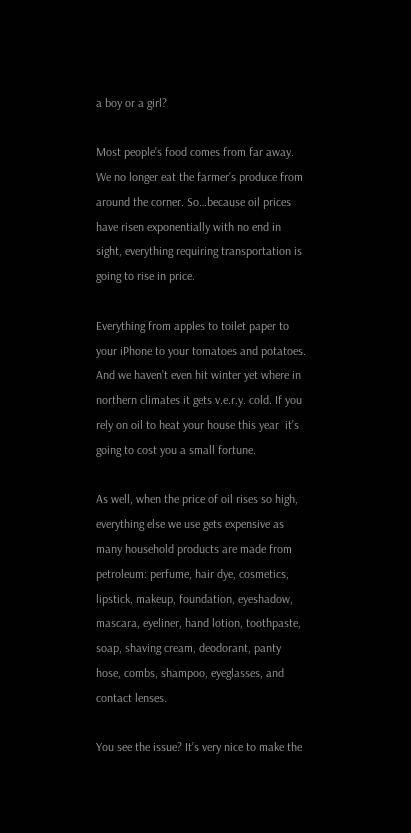a boy or a girl?

Most people’s food comes from far away. We no longer eat the farmer’s produce from around the corner. So…because oil prices have risen exponentially with no end in sight, everything requiring transportation is going to rise in price.

Everything from apples to toilet paper to your iPhone to your tomatoes and potatoes. And we haven’t even hit winter yet where in northern climates it gets v.e.r.y. cold. If you rely on oil to heat your house this year  it’s going to cost you a small fortune.

As well, when the price of oil rises so high, everything else we use gets expensive as many household products are made from petroleum: perfume, hair dye, cosmetics, lipstick, makeup, foundation, eyeshadow, mascara, eyeliner, hand lotion, toothpaste, soap, shaving cream, deodorant, panty hose, combs, shampoo, eyeglasses, and contact lenses.

You see the issue? It’s very nice to make the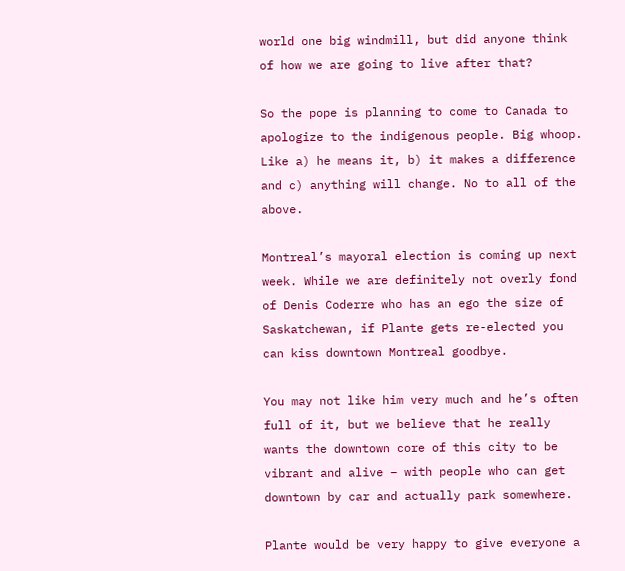world one big windmill, but did anyone think of how we are going to live after that?

So the pope is planning to come to Canada to apologize to the indigenous people. Big whoop. Like a) he means it, b) it makes a difference and c) anything will change. No to all of the above.

Montreal’s mayoral election is coming up next week. While we are definitely not overly fond of Denis Coderre who has an ego the size of Saskatchewan, if Plante gets re-elected you can kiss downtown Montreal goodbye.

You may not like him very much and he’s often full of it, but we believe that he really wants the downtown core of this city to be vibrant and alive – with people who can get downtown by car and actually park somewhere.

Plante would be very happy to give everyone a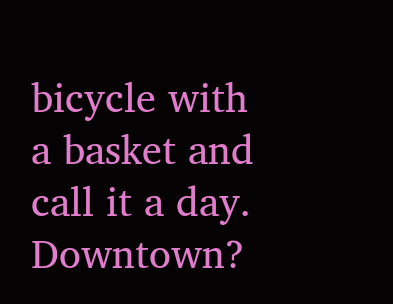bicycle with a basket and call it a day. Downtown?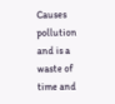Causes pollution and is a waste of time and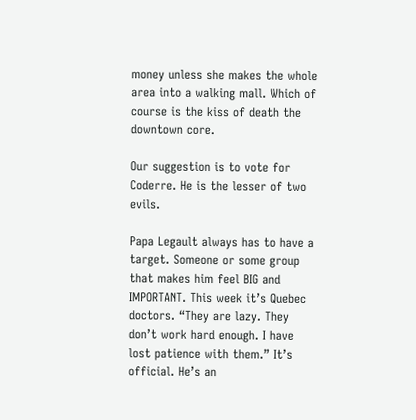money unless she makes the whole area into a walking mall. Which of course is the kiss of death the downtown core.

Our suggestion is to vote for Coderre. He is the lesser of two evils.

Papa Legault always has to have a target. Someone or some group that makes him feel BIG and IMPORTANT. This week it’s Quebec doctors. “They are lazy. They don’t work hard enough. I have lost patience with them.” It’s official. He’s an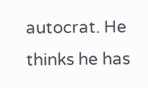autocrat. He thinks he has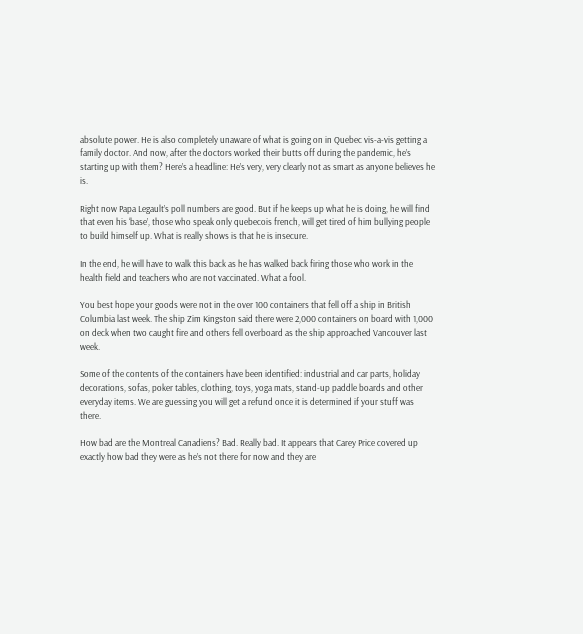absolute power. He is also completely unaware of what is going on in Quebec vis-a-vis getting a family doctor. And now, after the doctors worked their butts off during the pandemic, he’s starting up with them? Here’s a headline: He’s very, very clearly not as smart as anyone believes he is.

Right now Papa Legault’s poll numbers are good. But if he keeps up what he is doing, he will find that even his ‘base’, those who speak only quebecois french, will get tired of him bullying people to build himself up. What is really shows is that he is insecure.

In the end, he will have to walk this back as he has walked back firing those who work in the health field and teachers who are not vaccinated. What a fool.

You best hope your goods were not in the over 100 containers that fell off a ship in British Columbia last week. The ship Zim Kingston said there were 2,000 containers on board with 1,000 on deck when two caught fire and others fell overboard as the ship approached Vancouver last week.

Some of the contents of the containers have been identified: industrial and car parts, holiday decorations, sofas, poker tables, clothing, toys, yoga mats, stand-up paddle boards and other everyday items. We are guessing you will get a refund once it is determined if your stuff was there.

How bad are the Montreal Canadiens? Bad. Really bad. It appears that Carey Price covered up exactly how bad they were as he’s not there for now and they are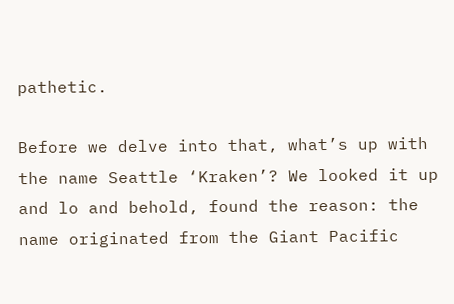pathetic.

Before we delve into that, what’s up with the name Seattle ‘Kraken’? We looked it up and lo and behold, found the reason: the name originated from the Giant Pacific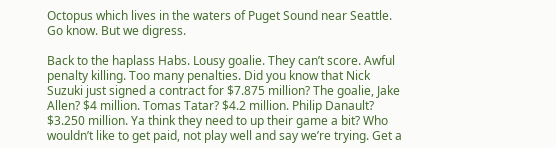Octopus which lives in the waters of Puget Sound near Seattle. Go know. But we digress.

Back to the haplass Habs. Lousy goalie. They can’t score. Awful penalty killing. Too many penalties. Did you know that Nick Suzuki just signed a contract for $7.875 million? The goalie, Jake Allen? $4 million. Tomas Tatar? $4.2 million. Philip Danault? $3.250 million. Ya think they need to up their game a bit? Who wouldn’t like to get paid, not play well and say we’re trying. Get a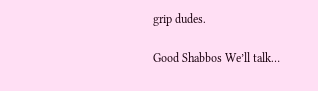grip dudes.

Good Shabbos We’ll talk…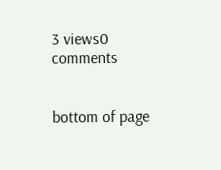3 views0 comments


bottom of page